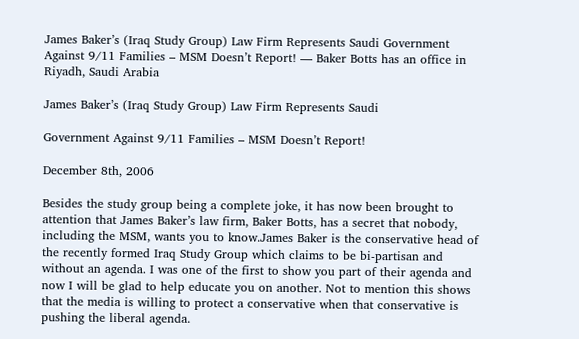James Baker’s (Iraq Study Group) Law Firm Represents Saudi Government Against 9/11 Families – MSM Doesn’t Report! — Baker Botts has an office in Riyadh, Saudi Arabia

James Baker’s (Iraq Study Group) Law Firm Represents Saudi

Government Against 9/11 Families – MSM Doesn’t Report!

December 8th, 2006

Besides the study group being a complete joke, it has now been brought to attention that James Baker’s law firm, Baker Botts, has a secret that nobody, including the MSM, wants you to know.James Baker is the conservative head of the recently formed Iraq Study Group which claims to be bi-partisan and without an agenda. I was one of the first to show you part of their agenda and now I will be glad to help educate you on another. Not to mention this shows that the media is willing to protect a conservative when that conservative is pushing the liberal agenda.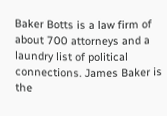Baker Botts is a law firm of about 700 attorneys and a laundry list of political connections. James Baker is the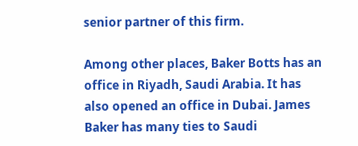senior partner of this firm.

Among other places, Baker Botts has an office in Riyadh, Saudi Arabia. It has also opened an office in Dubai. James Baker has many ties to Saudi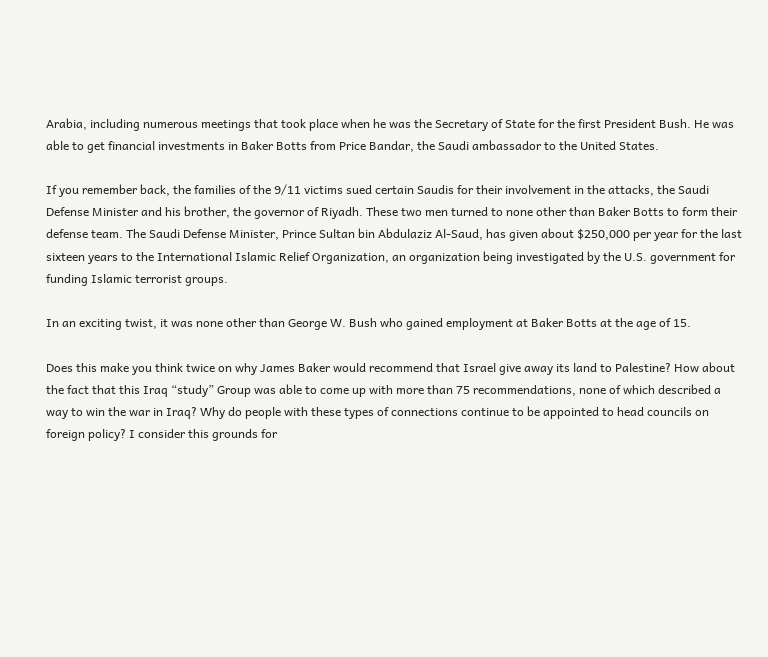Arabia, including numerous meetings that took place when he was the Secretary of State for the first President Bush. He was able to get financial investments in Baker Botts from Price Bandar, the Saudi ambassador to the United States.

If you remember back, the families of the 9/11 victims sued certain Saudis for their involvement in the attacks, the Saudi Defense Minister and his brother, the governor of Riyadh. These two men turned to none other than Baker Botts to form their defense team. The Saudi Defense Minister, Prince Sultan bin Abdulaziz Al-Saud, has given about $250,000 per year for the last sixteen years to the International Islamic Relief Organization, an organization being investigated by the U.S. government for funding Islamic terrorist groups.

In an exciting twist, it was none other than George W. Bush who gained employment at Baker Botts at the age of 15.

Does this make you think twice on why James Baker would recommend that Israel give away its land to Palestine? How about the fact that this Iraq “study” Group was able to come up with more than 75 recommendations, none of which described a way to win the war in Iraq? Why do people with these types of connections continue to be appointed to head councils on foreign policy? I consider this grounds for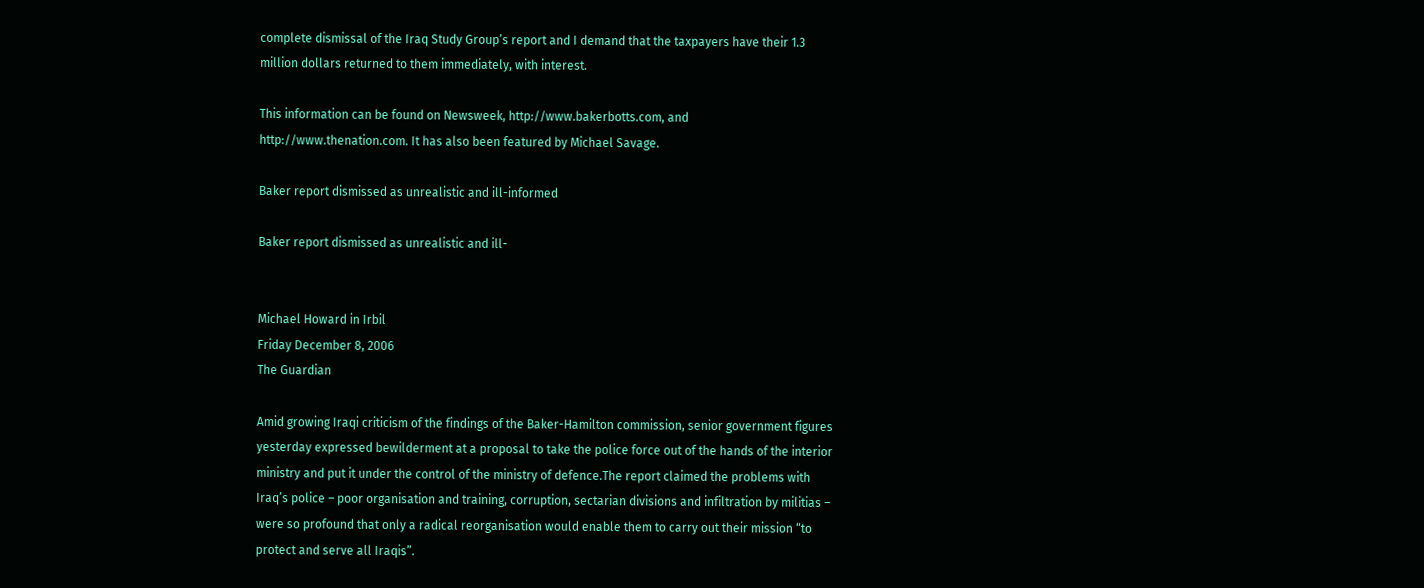complete dismissal of the Iraq Study Group’s report and I demand that the taxpayers have their 1.3 million dollars returned to them immediately, with interest.

This information can be found on Newsweek, http://www.bakerbotts.com, and http://www.thenation.com. It has also been featured by Michael Savage.

Baker report dismissed as unrealistic and ill-informed

Baker report dismissed as unrealistic and ill-


Michael Howard in Irbil
Friday December 8, 2006
The Guardian

Amid growing Iraqi criticism of the findings of the Baker-Hamilton commission, senior government figures yesterday expressed bewilderment at a proposal to take the police force out of the hands of the interior ministry and put it under the control of the ministry of defence.The report claimed the problems with Iraq’s police – poor organisation and training, corruption, sectarian divisions and infiltration by militias – were so profound that only a radical reorganisation would enable them to carry out their mission “to protect and serve all Iraqis”.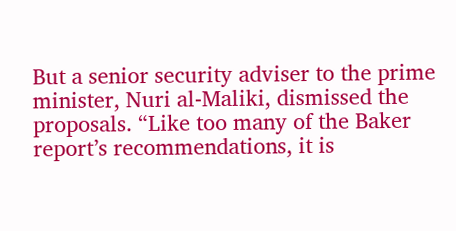But a senior security adviser to the prime minister, Nuri al-Maliki, dismissed the proposals. “Like too many of the Baker report’s recommendations, it is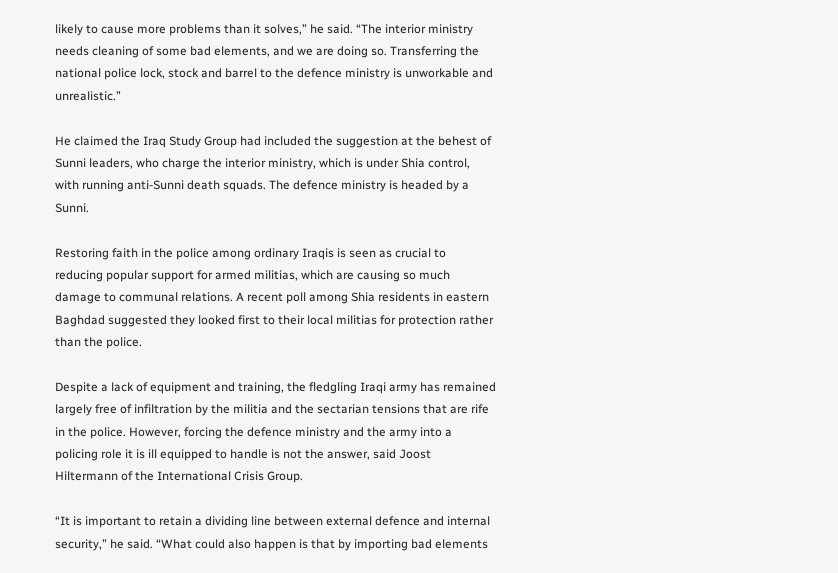likely to cause more problems than it solves,” he said. “The interior ministry needs cleaning of some bad elements, and we are doing so. Transferring the national police lock, stock and barrel to the defence ministry is unworkable and unrealistic.”

He claimed the Iraq Study Group had included the suggestion at the behest of Sunni leaders, who charge the interior ministry, which is under Shia control, with running anti-Sunni death squads. The defence ministry is headed by a Sunni.

Restoring faith in the police among ordinary Iraqis is seen as crucial to reducing popular support for armed militias, which are causing so much damage to communal relations. A recent poll among Shia residents in eastern Baghdad suggested they looked first to their local militias for protection rather than the police.

Despite a lack of equipment and training, the fledgling Iraqi army has remained largely free of infiltration by the militia and the sectarian tensions that are rife in the police. However, forcing the defence ministry and the army into a policing role it is ill equipped to handle is not the answer, said Joost Hiltermann of the International Crisis Group.

“It is important to retain a dividing line between external defence and internal security,” he said. “What could also happen is that by importing bad elements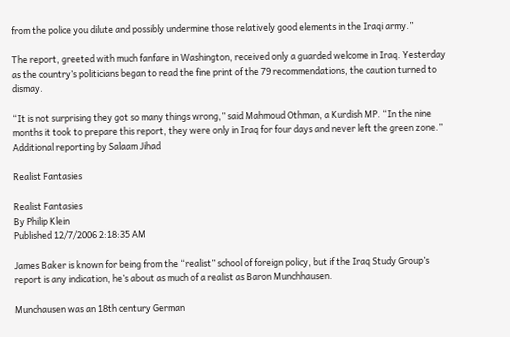from the police you dilute and possibly undermine those relatively good elements in the Iraqi army.”

The report, greeted with much fanfare in Washington, received only a guarded welcome in Iraq. Yesterday as the country’s politicians began to read the fine print of the 79 recommendations, the caution turned to dismay.

“It is not surprising they got so many things wrong,” said Mahmoud Othman, a Kurdish MP. “In the nine months it took to prepare this report, they were only in Iraq for four days and never left the green zone.”
Additional reporting by Salaam Jihad

Realist Fantasies

Realist Fantasies
By Philip Klein
Published 12/7/2006 2:18:35 AM

James Baker is known for being from the “realist” school of foreign policy, but if the Iraq Study Group’s report is any indication, he’s about as much of a realist as Baron Munchhausen.

Munchausen was an 18th century German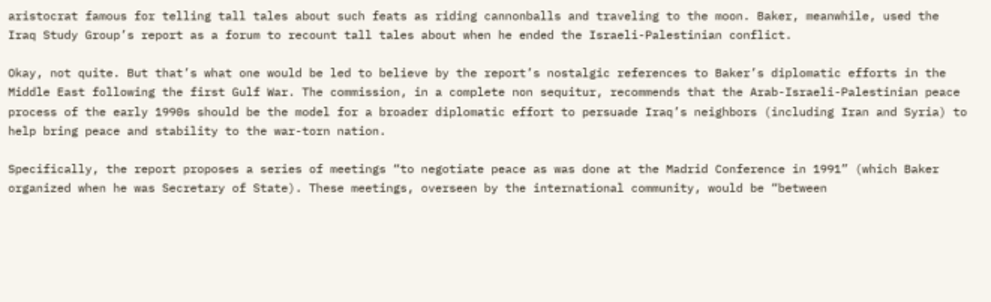aristocrat famous for telling tall tales about such feats as riding cannonballs and traveling to the moon. Baker, meanwhile, used the Iraq Study Group’s report as a forum to recount tall tales about when he ended the Israeli-Palestinian conflict.

Okay, not quite. But that’s what one would be led to believe by the report’s nostalgic references to Baker’s diplomatic efforts in the Middle East following the first Gulf War. The commission, in a complete non sequitur, recommends that the Arab-Israeli-Palestinian peace process of the early 1990s should be the model for a broader diplomatic effort to persuade Iraq’s neighbors (including Iran and Syria) to help bring peace and stability to the war-torn nation.

Specifically, the report proposes a series of meetings “to negotiate peace as was done at the Madrid Conference in 1991” (which Baker organized when he was Secretary of State). These meetings, overseen by the international community, would be “between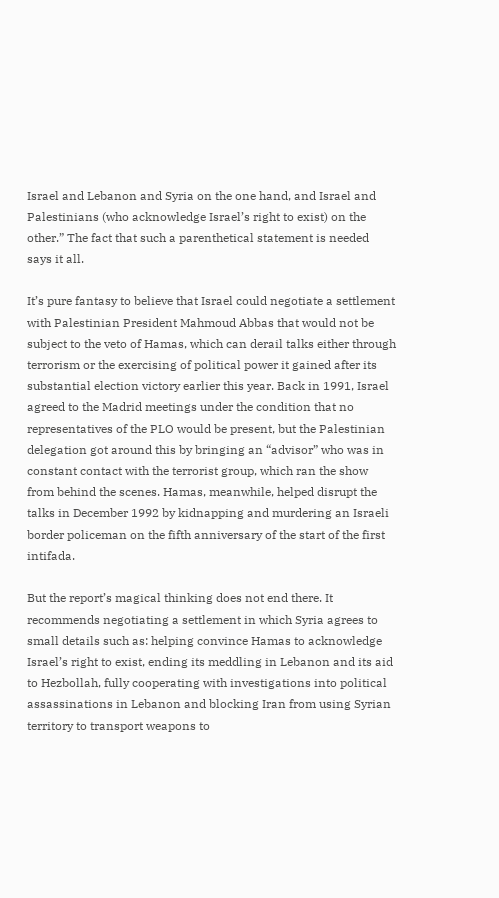Israel and Lebanon and Syria on the one hand, and Israel and Palestinians (who acknowledge Israel’s right to exist) on the other.” The fact that such a parenthetical statement is needed says it all.

It’s pure fantasy to believe that Israel could negotiate a settlement with Palestinian President Mahmoud Abbas that would not be subject to the veto of Hamas, which can derail talks either through terrorism or the exercising of political power it gained after its substantial election victory earlier this year. Back in 1991, Israel agreed to the Madrid meetings under the condition that no representatives of the PLO would be present, but the Palestinian delegation got around this by bringing an “advisor” who was in constant contact with the terrorist group, which ran the show from behind the scenes. Hamas, meanwhile, helped disrupt the talks in December 1992 by kidnapping and murdering an Israeli border policeman on the fifth anniversary of the start of the first intifada.

But the report’s magical thinking does not end there. It recommends negotiating a settlement in which Syria agrees to small details such as: helping convince Hamas to acknowledge Israel’s right to exist, ending its meddling in Lebanon and its aid to Hezbollah, fully cooperating with investigations into political assassinations in Lebanon and blocking Iran from using Syrian territory to transport weapons to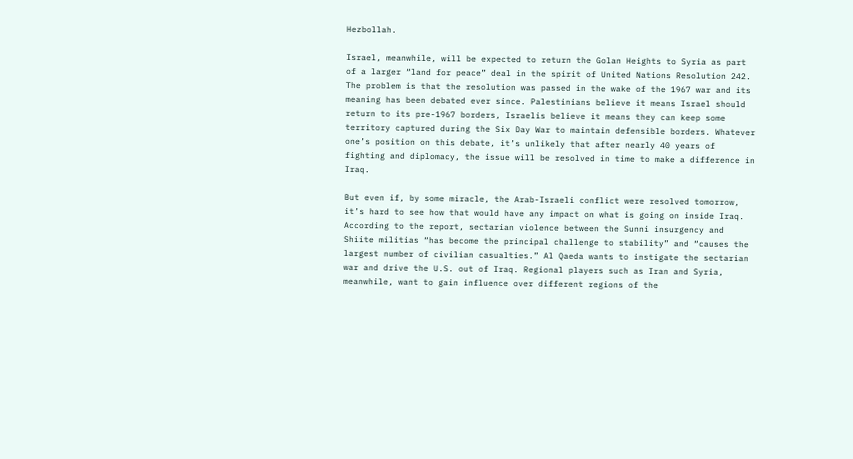Hezbollah.

Israel, meanwhile, will be expected to return the Golan Heights to Syria as part of a larger “land for peace” deal in the spirit of United Nations Resolution 242. The problem is that the resolution was passed in the wake of the 1967 war and its meaning has been debated ever since. Palestinians believe it means Israel should return to its pre-1967 borders, Israelis believe it means they can keep some territory captured during the Six Day War to maintain defensible borders. Whatever one’s position on this debate, it’s unlikely that after nearly 40 years of fighting and diplomacy, the issue will be resolved in time to make a difference in Iraq.

But even if, by some miracle, the Arab-Israeli conflict were resolved tomorrow, it’s hard to see how that would have any impact on what is going on inside Iraq. According to the report, sectarian violence between the Sunni insurgency and Shiite militias “has become the principal challenge to stability” and “causes the largest number of civilian casualties.” Al Qaeda wants to instigate the sectarian war and drive the U.S. out of Iraq. Regional players such as Iran and Syria, meanwhile, want to gain influence over different regions of the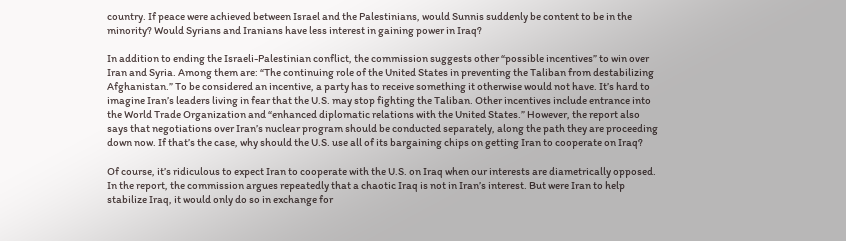country. If peace were achieved between Israel and the Palestinians, would Sunnis suddenly be content to be in the minority? Would Syrians and Iranians have less interest in gaining power in Iraq?

In addition to ending the Israeli-Palestinian conflict, the commission suggests other “possible incentives” to win over Iran and Syria. Among them are: “The continuing role of the United States in preventing the Taliban from destabilizing Afghanistan.” To be considered an incentive, a party has to receive something it otherwise would not have. It’s hard to imagine Iran’s leaders living in fear that the U.S. may stop fighting the Taliban. Other incentives include entrance into the World Trade Organization and “enhanced diplomatic relations with the United States.” However, the report also says that negotiations over Iran’s nuclear program should be conducted separately, along the path they are proceeding down now. If that’s the case, why should the U.S. use all of its bargaining chips on getting Iran to cooperate on Iraq?

Of course, it’s ridiculous to expect Iran to cooperate with the U.S. on Iraq when our interests are diametrically opposed. In the report, the commission argues repeatedly that a chaotic Iraq is not in Iran’s interest. But were Iran to help stabilize Iraq, it would only do so in exchange for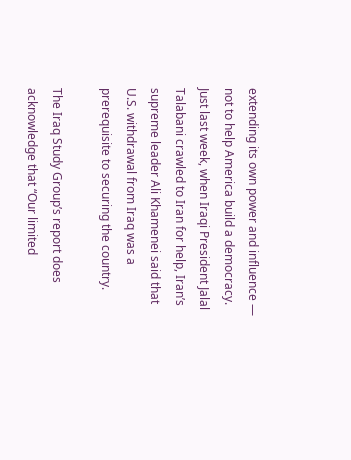extending its own power and influence — not to help America build a democracy. Just last week, when Iraqi President Jalal Talabani crawled to Iran for help, Iran’s supreme leader Ali Khamenei said that U.S. withdrawal from Iraq was a prerequisite to securing the country.

The Iraq Study Group’s report does acknowledge that “Our limited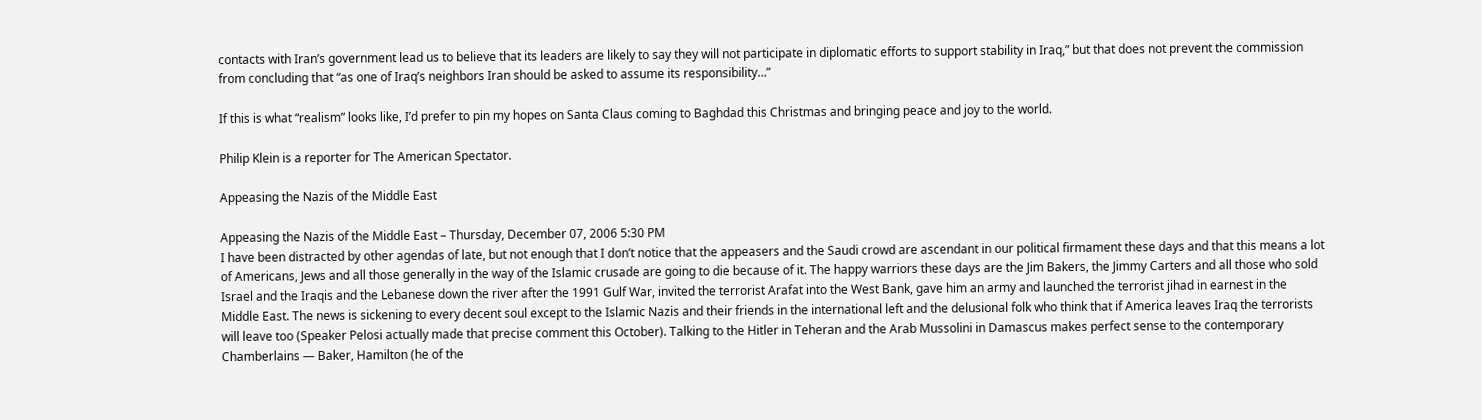contacts with Iran’s government lead us to believe that its leaders are likely to say they will not participate in diplomatic efforts to support stability in Iraq,” but that does not prevent the commission from concluding that “as one of Iraq’s neighbors Iran should be asked to assume its responsibility…”

If this is what “realism” looks like, I’d prefer to pin my hopes on Santa Claus coming to Baghdad this Christmas and bringing peace and joy to the world.

Philip Klein is a reporter for The American Spectator.

Appeasing the Nazis of the Middle East

Appeasing the Nazis of the Middle East – Thursday, December 07, 2006 5:30 PM
I have been distracted by other agendas of late, but not enough that I don’t notice that the appeasers and the Saudi crowd are ascendant in our political firmament these days and that this means a lot of Americans, Jews and all those generally in the way of the Islamic crusade are going to die because of it. The happy warriors these days are the Jim Bakers, the Jimmy Carters and all those who sold Israel and the Iraqis and the Lebanese down the river after the 1991 Gulf War, invited the terrorist Arafat into the West Bank, gave him an army and launched the terrorist jihad in earnest in the Middle East. The news is sickening to every decent soul except to the Islamic Nazis and their friends in the international left and the delusional folk who think that if America leaves Iraq the terrorists will leave too (Speaker Pelosi actually made that precise comment this October). Talking to the Hitler in Teheran and the Arab Mussolini in Damascus makes perfect sense to the contemporary Chamberlains — Baker, Hamilton (he of the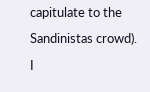capitulate to the Sandinistas crowd). I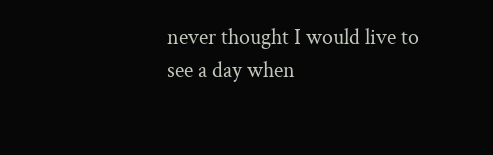never thought I would live to see a day when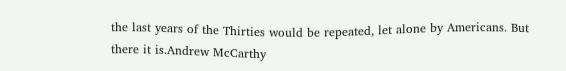the last years of the Thirties would be repeated, let alone by Americans. But there it is.Andrew McCarthy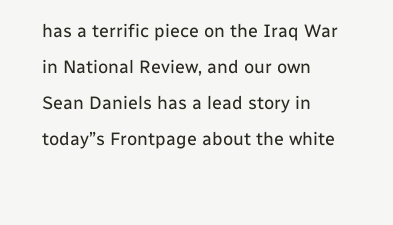has a terrific piece on the Iraq War in National Review, and our own Sean Daniels has a lead story in today”s Frontpage about the white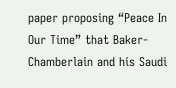paper proposing “Peace In Our Time” that Baker-Chamberlain and his Saudi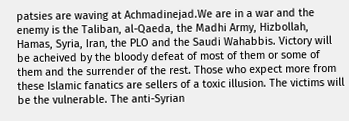patsies are waving at Achmadinejad.We are in a war and the enemy is the Taliban, al-Qaeda, the Madhi Army, Hizbollah, Hamas, Syria, Iran, the PLO and the Saudi Wahabbis. Victory will be acheived by the bloody defeat of most of them or some of them and the surrender of the rest. Those who expect more from these Islamic fanatics are sellers of a toxic illusion. The victims will be the vulnerable. The anti-Syrian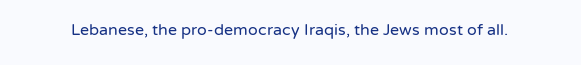Lebanese, the pro-democracy Iraqis, the Jews most of all.